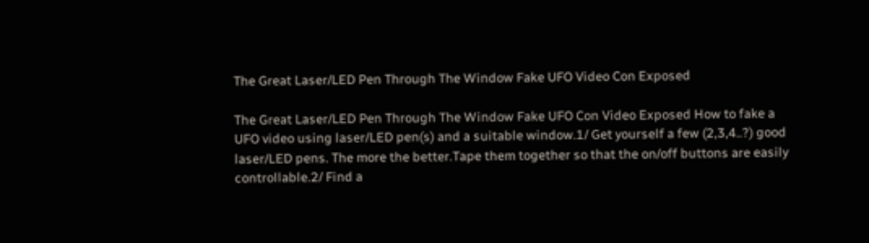The Great Laser/LED Pen Through The Window Fake UFO Video Con Exposed

The Great Laser/LED Pen Through The Window Fake UFO Con Video Exposed How to fake a UFO video using laser/LED pen(s) and a suitable window.1/ Get yourself a few (2,3,4..?) good laser/LED pens. The more the better.Tape them together so that the on/off buttons are easily controllable.2/ Find a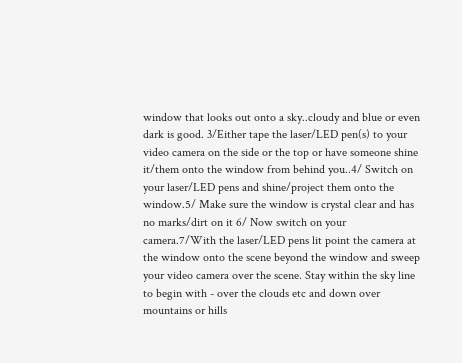window that looks out onto a sky..cloudy and blue or even dark is good. 3/Either tape the laser/LED pen(s) to your video camera on the side or the top or have someone shine it/them onto the window from behind you..4/ Switch on your laser/LED pens and shine/project them onto the window.5/ Make sure the window is crystal clear and has no marks/dirt on it 6/ Now switch on your camera.7/With the laser/LED pens lit point the camera at the window onto the scene beyond the window and sweep your video camera over the scene. Stay within the sky line to begin with - over the clouds etc and down over mountains or hills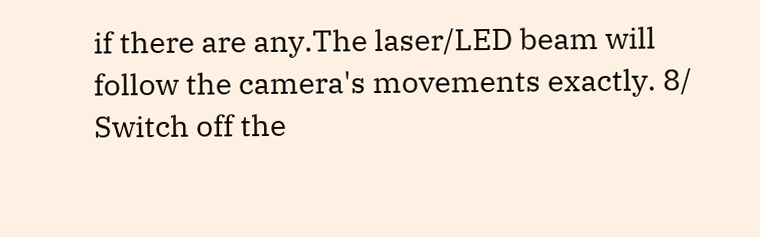if there are any.The laser/LED beam will follow the camera's movements exactly. 8/ Switch off the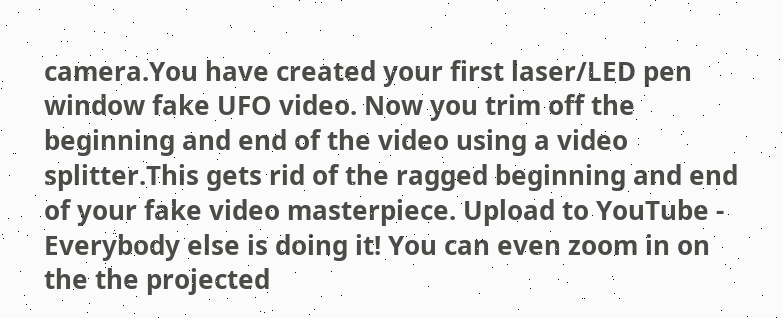camera.You have created your first laser/LED pen window fake UFO video. Now you trim off the beginning and end of the video using a video splitter.This gets rid of the ragged beginning and end of your fake video masterpiece. Upload to YouTube - Everybody else is doing it! You can even zoom in on the the projected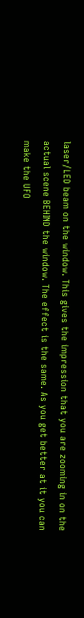laser/LED beam on the window. This gives the impression that you are zooming in on the actual scene BEHIND the window. The effect is the same. As you get better at it you can make the UFO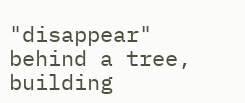"disappear" behind a tree, building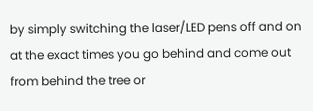by simply switching the laser/LED pens off and on at the exact times you go behind and come out from behind the tree or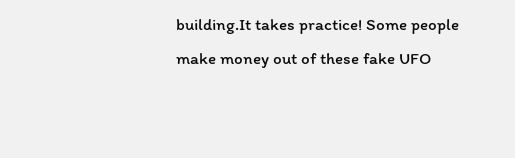building.It takes practice! Some people make money out of these fake UFO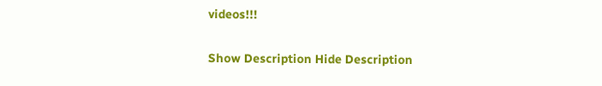videos!!!

Show Description Hide Description